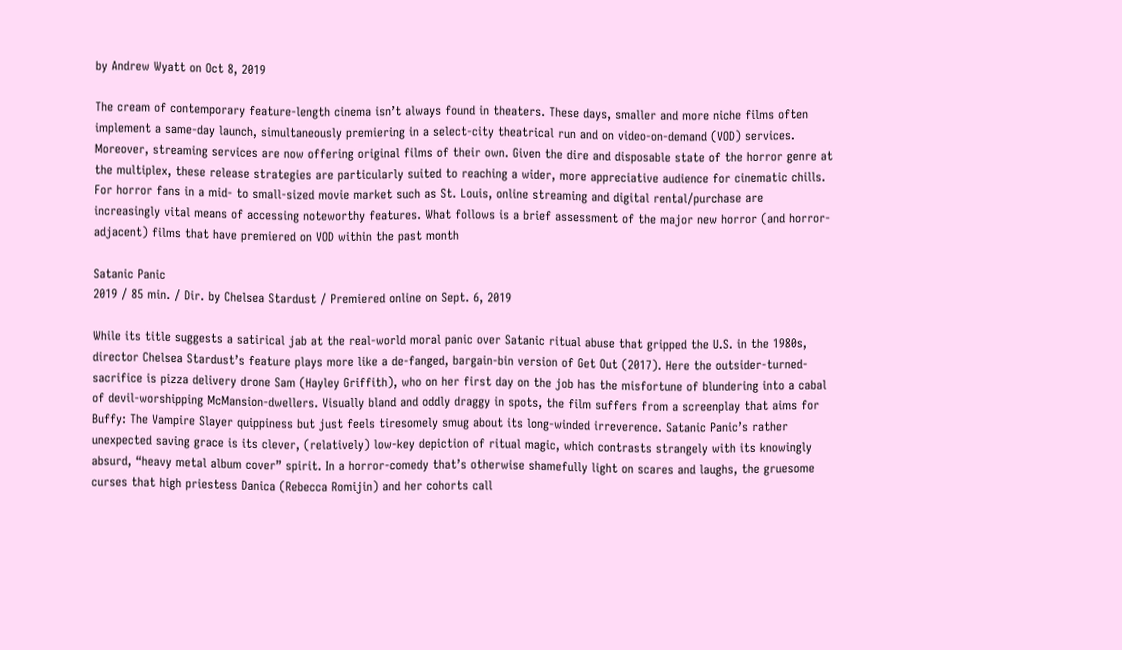by Andrew Wyatt on Oct 8, 2019

The cream of contemporary feature-length cinema isn’t always found in theaters. These days, smaller and more niche films often implement a same-day launch, simultaneously premiering in a select-city theatrical run and on video-on-demand (VOD) services. Moreover, streaming services are now offering original films of their own. Given the dire and disposable state of the horror genre at the multiplex, these release strategies are particularly suited to reaching a wider, more appreciative audience for cinematic chills. For horror fans in a mid- to small-sized movie market such as St. Louis, online streaming and digital rental/purchase are increasingly vital means of accessing noteworthy features. What follows is a brief assessment of the major new horror (and horror-adjacent) films that have premiered on VOD within the past month

Satanic Panic
2019 / 85 min. / Dir. by Chelsea Stardust / Premiered online on Sept. 6, 2019

While its title suggests a satirical jab at the real-world moral panic over Satanic ritual abuse that gripped the U.S. in the 1980s, director Chelsea Stardust’s feature plays more like a de-fanged, bargain-bin version of Get Out (2017). Here the outsider-turned-sacrifice is pizza delivery drone Sam (Hayley Griffith), who on her first day on the job has the misfortune of blundering into a cabal of devil-worshipping McMansion-dwellers. Visually bland and oddly draggy in spots, the film suffers from a screenplay that aims for Buffy: The Vampire Slayer quippiness but just feels tiresomely smug about its long-winded irreverence. Satanic Panic’s rather unexpected saving grace is its clever, (relatively) low-key depiction of ritual magic, which contrasts strangely with its knowingly absurd, “heavy metal album cover” spirit. In a horror-comedy that’s otherwise shamefully light on scares and laughs, the gruesome curses that high priestess Danica (Rebecca Romijin) and her cohorts call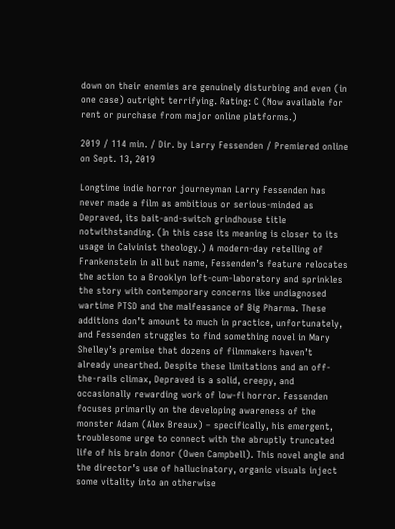down on their enemies are genuinely disturbing and even (in one case) outright terrifying. Rating: C (Now available for rent or purchase from major online platforms.)

2019 / 114 min. / Dir. by Larry Fessenden / Premiered online on Sept. 13, 2019

Longtime indie horror journeyman Larry Fessenden has never made a film as ambitious or serious-minded as Depraved, its bait-and-switch grindhouse title notwithstanding. (In this case its meaning is closer to its usage in Calvinist theology.) A modern-day retelling of Frankenstein in all but name, Fessenden’s feature relocates the action to a Brooklyn loft-cum-laboratory and sprinkles the story with contemporary concerns like undiagnosed wartime PTSD and the malfeasance of Big Pharma. These additions don’t amount to much in practice, unfortunately, and Fessenden struggles to find something novel in Mary Shelley’s premise that dozens of filmmakers haven’t already unearthed. Despite these limitations and an off-the-rails climax, Depraved is a solid, creepy, and occasionally rewarding work of low-fi horror. Fessenden focuses primarily on the developing awareness of the monster Adam (Alex Breaux) – specifically, his emergent, troublesome urge to connect with the abruptly truncated life of his brain donor (Owen Campbell). This novel angle and the director’s use of hallucinatory, organic visuals inject some vitality into an otherwise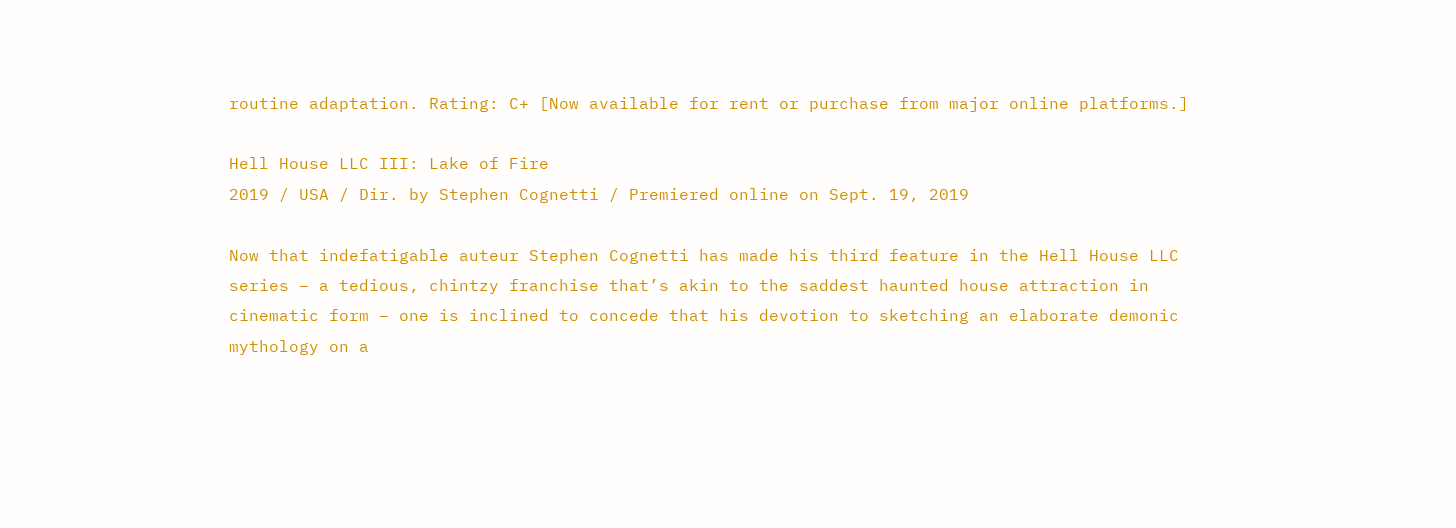routine adaptation. Rating: C+ [Now available for rent or purchase from major online platforms.]

Hell House LLC III: Lake of Fire
2019 / USA / Dir. by Stephen Cognetti / Premiered online on Sept. 19, 2019

Now that indefatigable auteur Stephen Cognetti has made his third feature in the Hell House LLC series – a tedious, chintzy franchise that’s akin to the saddest haunted house attraction in cinematic form – one is inclined to concede that his devotion to sketching an elaborate demonic mythology on a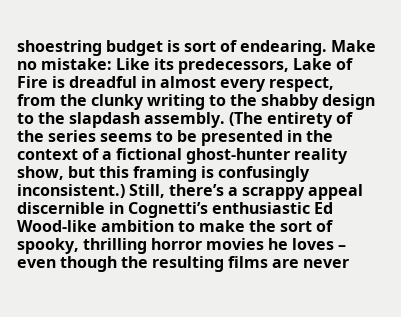shoestring budget is sort of endearing. Make no mistake: Like its predecessors, Lake of Fire is dreadful in almost every respect, from the clunky writing to the shabby design to the slapdash assembly. (The entirety of the series seems to be presented in the context of a fictional ghost-hunter reality show, but this framing is confusingly inconsistent.) Still, there’s a scrappy appeal discernible in Cognetti’s enthusiastic Ed Wood-like ambition to make the sort of spooky, thrilling horror movies he loves – even though the resulting films are never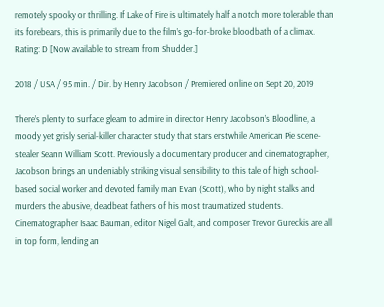remotely spooky or thrilling. If Lake of Fire is ultimately half a notch more tolerable than its forebears, this is primarily due to the film’s go-for-broke bloodbath of a climax. Rating: D [Now available to stream from Shudder.]

2018 / USA / 95 min. / Dir. by Henry Jacobson / Premiered online on Sept 20, 2019

There’s plenty to surface gleam to admire in director Henry Jacobson’s Bloodline, a moody yet grisly serial-killer character study that stars erstwhile American Pie scene-stealer Seann William Scott. Previously a documentary producer and cinematographer, Jacobson brings an undeniably striking visual sensibility to this tale of high school-based social worker and devoted family man Evan (Scott), who by night stalks and murders the abusive, deadbeat fathers of his most traumatized students. Cinematographer Isaac Bauman, editor Nigel Galt, and composer Trevor Gureckis are all in top form, lending an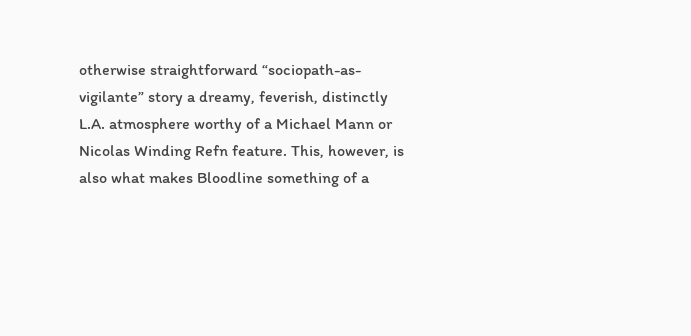otherwise straightforward “sociopath-as-vigilante” story a dreamy, feverish, distinctly L.A. atmosphere worthy of a Michael Mann or Nicolas Winding Refn feature. This, however, is also what makes Bloodline something of a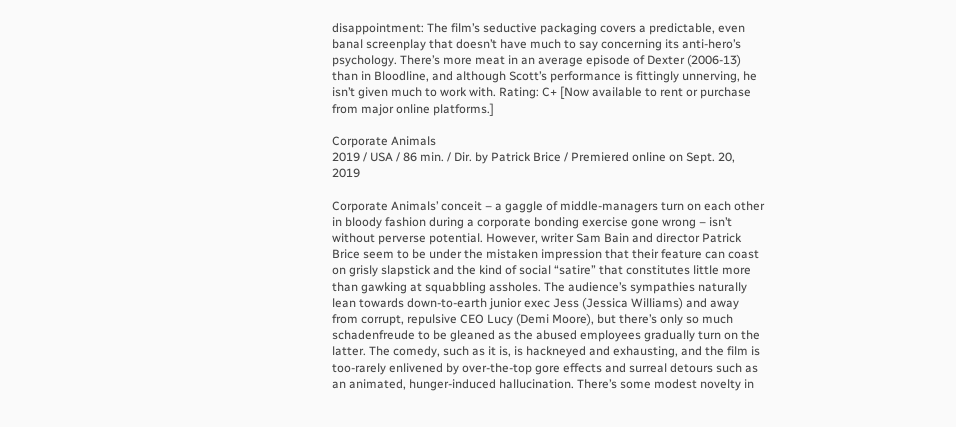disappointment: The film’s seductive packaging covers a predictable, even banal screenplay that doesn’t have much to say concerning its anti-hero’s psychology. There’s more meat in an average episode of Dexter (2006-13) than in Bloodline, and although Scott’s performance is fittingly unnerving, he isn’t given much to work with. Rating: C+ [Now available to rent or purchase from major online platforms.]

Corporate Animals
2019 / USA / 86 min. / Dir. by Patrick Brice / Premiered online on Sept. 20, 2019

Corporate Animals’ conceit – a gaggle of middle-managers turn on each other in bloody fashion during a corporate bonding exercise gone wrong – isn’t without perverse potential. However, writer Sam Bain and director Patrick Brice seem to be under the mistaken impression that their feature can coast on grisly slapstick and the kind of social “satire” that constitutes little more than gawking at squabbling assholes. The audience’s sympathies naturally lean towards down-to-earth junior exec Jess (Jessica Williams) and away from corrupt, repulsive CEO Lucy (Demi Moore), but there’s only so much schadenfreude to be gleaned as the abused employees gradually turn on the latter. The comedy, such as it is, is hackneyed and exhausting, and the film is too-rarely enlivened by over-the-top gore effects and surreal detours such as an animated, hunger-induced hallucination. There’s some modest novelty in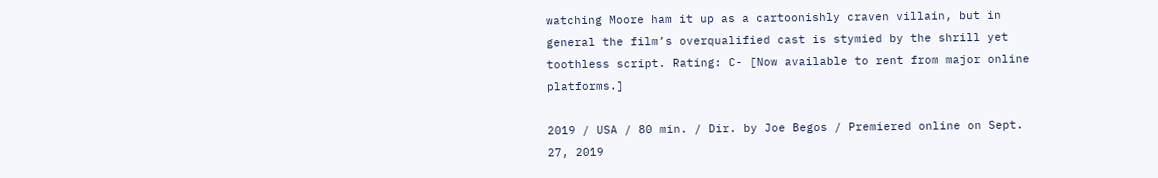watching Moore ham it up as a cartoonishly craven villain, but in general the film’s overqualified cast is stymied by the shrill yet toothless script. Rating: C- [Now available to rent from major online platforms.]

2019 / USA / 80 min. / Dir. by Joe Begos / Premiered online on Sept. 27, 2019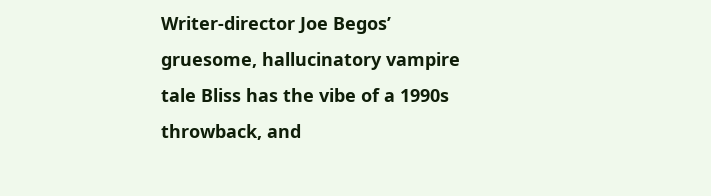Writer-director Joe Begos’ gruesome, hallucinatory vampire tale Bliss has the vibe of a 1990s throwback, and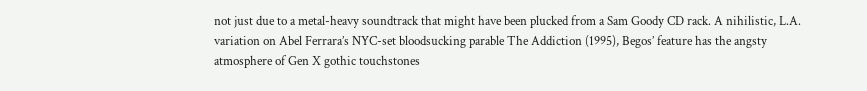not just due to a metal-heavy soundtrack that might have been plucked from a Sam Goody CD rack. A nihilistic, L.A. variation on Abel Ferrara’s NYC-set bloodsucking parable The Addiction (1995), Begos’ feature has the angsty atmosphere of Gen X gothic touchstones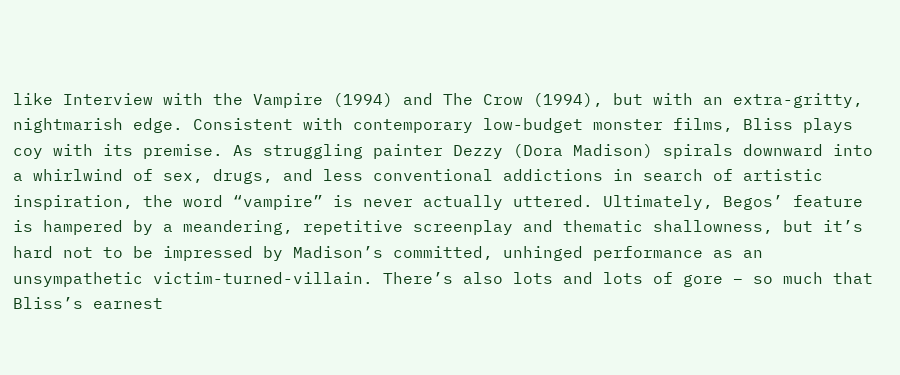like Interview with the Vampire (1994) and The Crow (1994), but with an extra-gritty, nightmarish edge. Consistent with contemporary low-budget monster films, Bliss plays coy with its premise. As struggling painter Dezzy (Dora Madison) spirals downward into a whirlwind of sex, drugs, and less conventional addictions in search of artistic inspiration, the word “vampire” is never actually uttered. Ultimately, Begos’ feature is hampered by a meandering, repetitive screenplay and thematic shallowness, but it’s hard not to be impressed by Madison’s committed, unhinged performance as an unsympathetic victim-turned-villain. There’s also lots and lots of gore – so much that Bliss’s earnest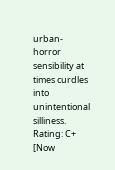urban-horror sensibility at times curdles into unintentional silliness. Rating: C+ [Now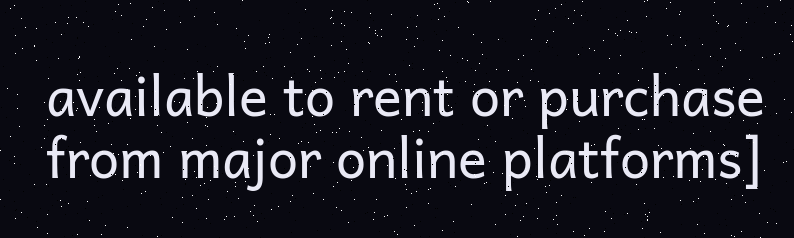available to rent or purchase from major online platforms]